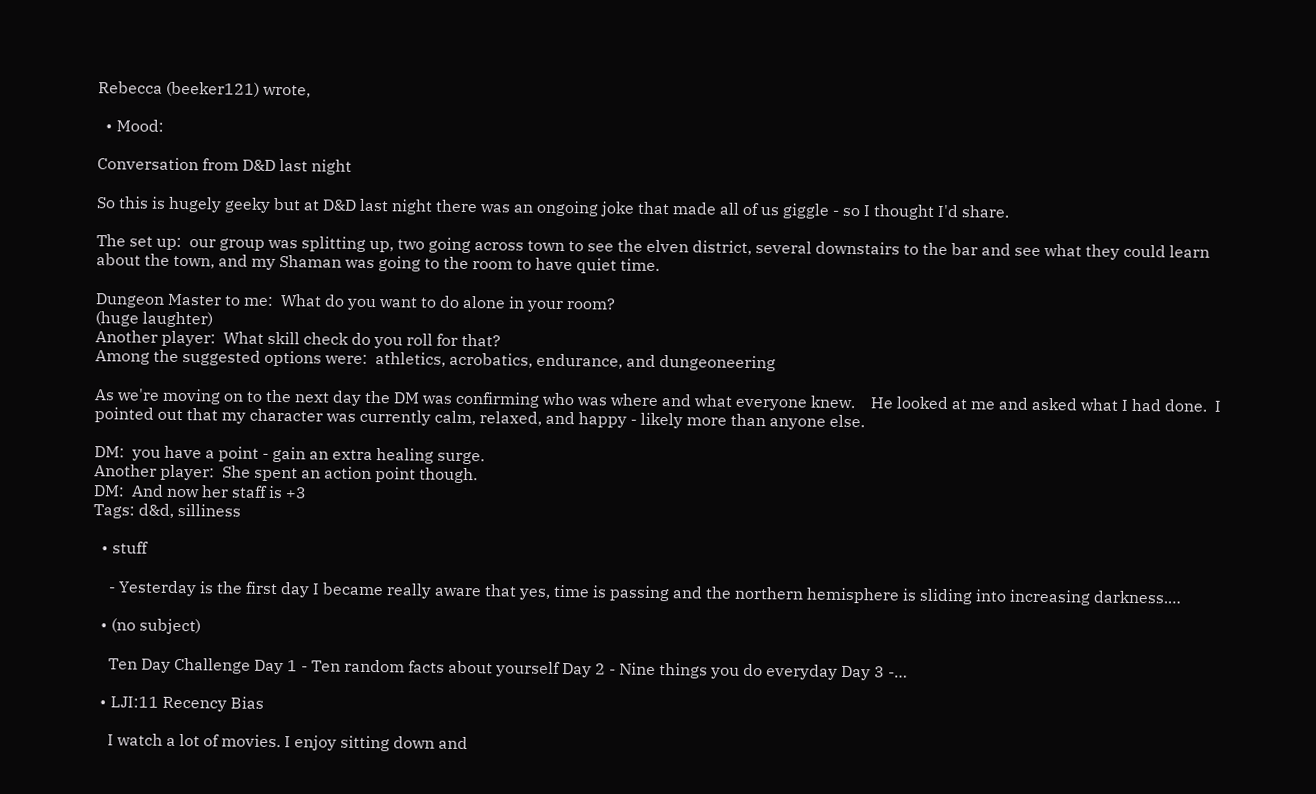Rebecca (beeker121) wrote,

  • Mood:

Conversation from D&D last night

So this is hugely geeky but at D&D last night there was an ongoing joke that made all of us giggle - so I thought I'd share.

The set up:  our group was splitting up, two going across town to see the elven district, several downstairs to the bar and see what they could learn about the town, and my Shaman was going to the room to have quiet time.

Dungeon Master to me:  What do you want to do alone in your room?
(huge laughter)
Another player:  What skill check do you roll for that?
Among the suggested options were:  athletics, acrobatics, endurance, and dungeoneering

As we're moving on to the next day the DM was confirming who was where and what everyone knew.    He looked at me and asked what I had done.  I pointed out that my character was currently calm, relaxed, and happy - likely more than anyone else.

DM:  you have a point - gain an extra healing surge.
Another player:  She spent an action point though.
DM:  And now her staff is +3
Tags: d&d, silliness

  • stuff

    - Yesterday is the first day I became really aware that yes, time is passing and the northern hemisphere is sliding into increasing darkness.…

  • (no subject)

    Ten Day Challenge Day 1 - Ten random facts about yourself Day 2 - Nine things you do everyday Day 3 -…

  • LJI:11 Recency Bias

    I watch a lot of movies. I enjoy sitting down and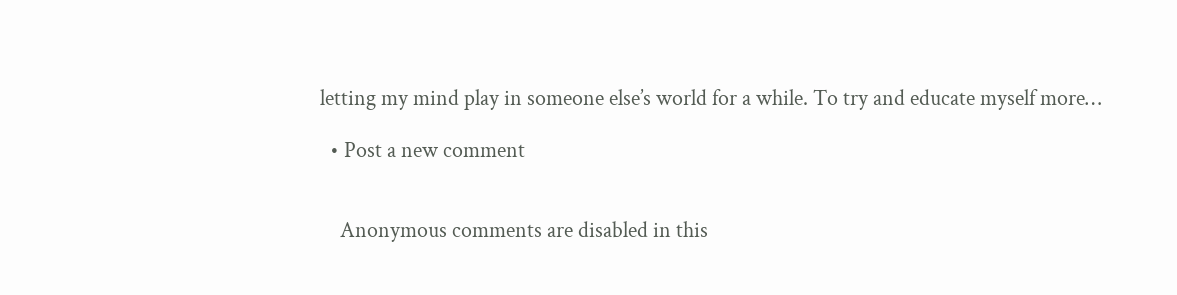letting my mind play in someone else’s world for a while. To try and educate myself more…

  • Post a new comment


    Anonymous comments are disabled in this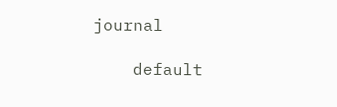journal

    default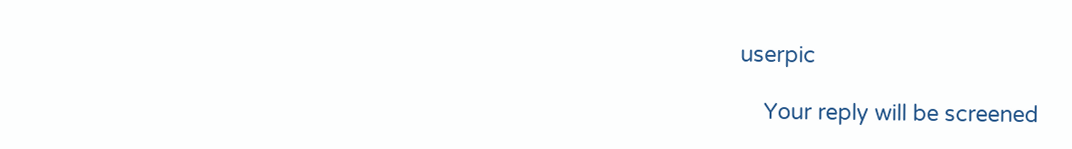userpic

    Your reply will be screened